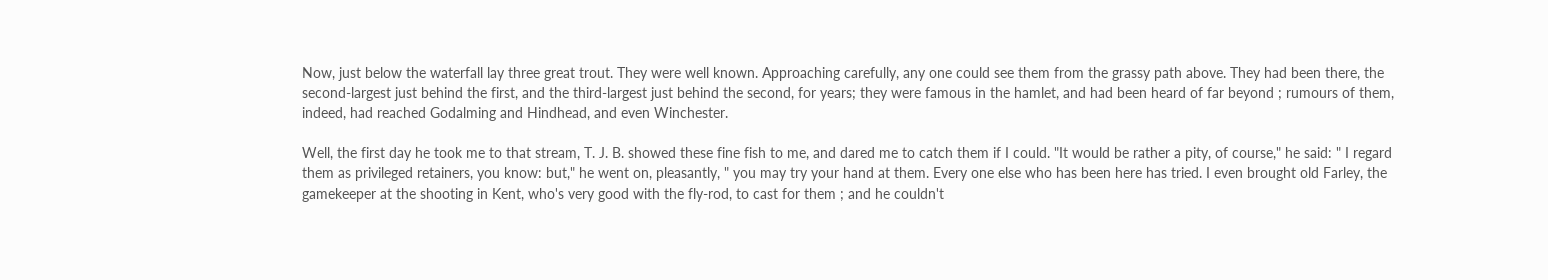Now, just below the waterfall lay three great trout. They were well known. Approaching carefully, any one could see them from the grassy path above. They had been there, the second-largest just behind the first, and the third-largest just behind the second, for years; they were famous in the hamlet, and had been heard of far beyond ; rumours of them, indeed, had reached Godalming and Hindhead, and even Winchester.

Well, the first day he took me to that stream, T. J. B. showed these fine fish to me, and dared me to catch them if I could. "It would be rather a pity, of course," he said: " I regard them as privileged retainers, you know: but," he went on, pleasantly, " you may try your hand at them. Every one else who has been here has tried. I even brought old Farley, the gamekeeper at the shooting in Kent, who's very good with the fly-rod, to cast for them ; and he couldn't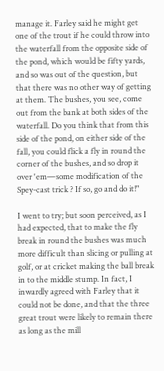manage it. Farley said he might get one of the trout if he could throw into the waterfall from the opposite side of the pond, which would be fifty yards, and so was out of the question, but that there was no other way of getting at them. The bushes, you see, come out from the bank at both sides of the waterfall. Do you think that from this side of the pond, on either side of the fall, you could flick a fly in round the corner of the bushes, and so drop it over 'em—some modification of the Spey-cast trick ? If so, go and do it!"

I went to try; but soon perceived, as I had expected, that to make the fly break in round the bushes was much more difficult than slicing or pulling at golf, or at cricket making the ball break in to the middle stump. In fact, I inwardly agreed with Farley that it could not be done, and that the three great trout were likely to remain there as long as the mill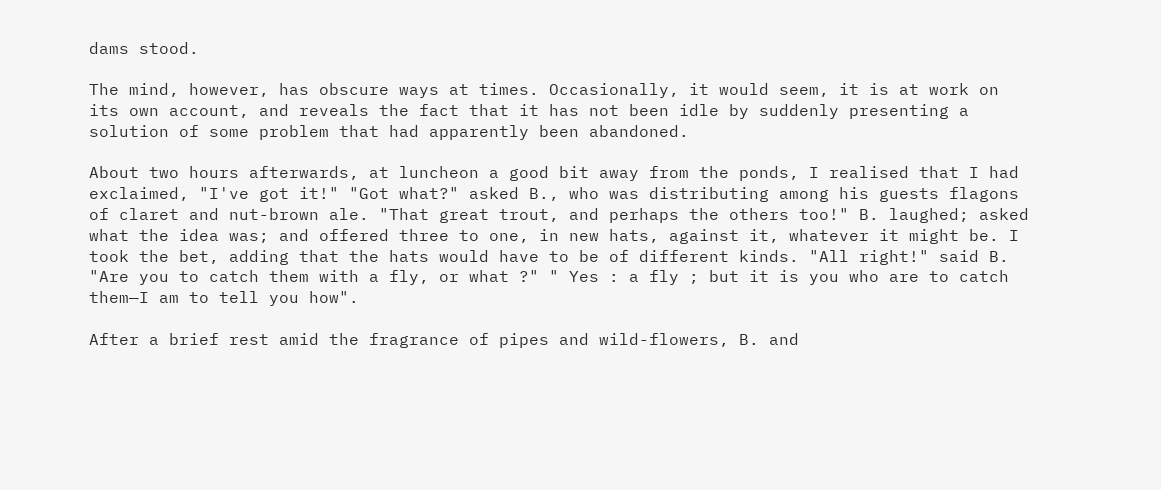dams stood.

The mind, however, has obscure ways at times. Occasionally, it would seem, it is at work on its own account, and reveals the fact that it has not been idle by suddenly presenting a solution of some problem that had apparently been abandoned.

About two hours afterwards, at luncheon a good bit away from the ponds, I realised that I had exclaimed, "I've got it!" "Got what?" asked B., who was distributing among his guests flagons of claret and nut-brown ale. "That great trout, and perhaps the others too!" B. laughed; asked what the idea was; and offered three to one, in new hats, against it, whatever it might be. I took the bet, adding that the hats would have to be of different kinds. "All right!" said B. "Are you to catch them with a fly, or what ?" " Yes : a fly ; but it is you who are to catch them—I am to tell you how".

After a brief rest amid the fragrance of pipes and wild-flowers, B. and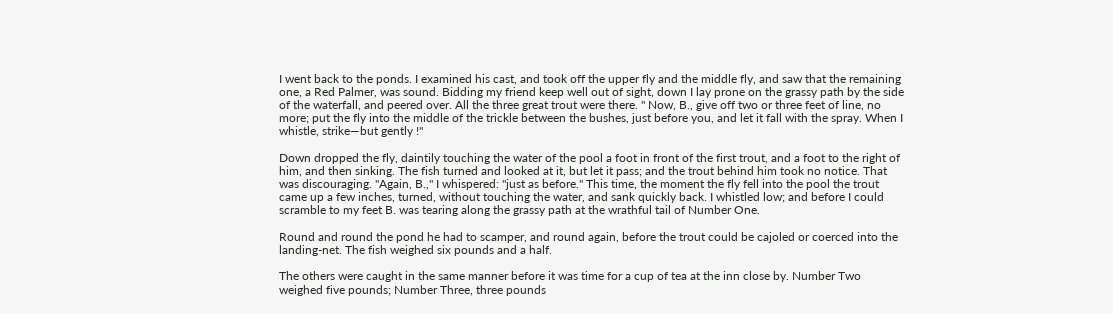I went back to the ponds. I examined his cast, and took off the upper fly and the middle fly, and saw that the remaining one, a Red Palmer, was sound. Bidding my friend keep well out of sight, down I lay prone on the grassy path by the side of the waterfall, and peered over. All the three great trout were there. " Now, B., give off two or three feet of line, no more; put the fly into the middle of the trickle between the bushes, just before you, and let it fall with the spray. When I whistle, strike—but gently !"

Down dropped the fly, daintily touching the water of the pool a foot in front of the first trout, and a foot to the right of him, and then sinking. The fish turned and looked at it, but let it pass; and the trout behind him took no notice. That was discouraging. "Again, B.," I whispered: "just as before." This time, the moment the fly fell into the pool the trout came up a few inches, turned, without touching the water, and sank quickly back. I whistled low; and before I could scramble to my feet B. was tearing along the grassy path at the wrathful tail of Number One.

Round and round the pond he had to scamper, and round again, before the trout could be cajoled or coerced into the landing-net. The fish weighed six pounds and a half.

The others were caught in the same manner before it was time for a cup of tea at the inn close by. Number Two weighed five pounds; Number Three, three pounds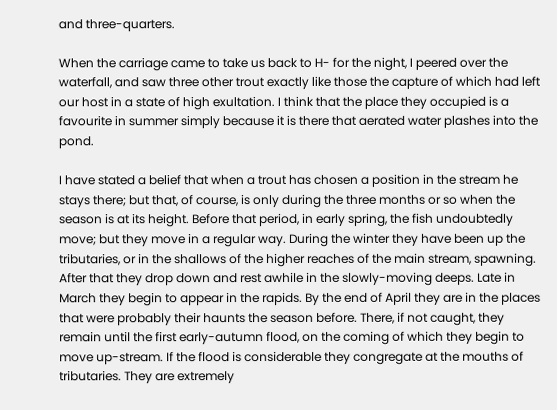and three-quarters.

When the carriage came to take us back to H- for the night, I peered over the waterfall, and saw three other trout exactly like those the capture of which had left our host in a state of high exultation. I think that the place they occupied is a favourite in summer simply because it is there that aerated water plashes into the pond.

I have stated a belief that when a trout has chosen a position in the stream he stays there; but that, of course, is only during the three months or so when the season is at its height. Before that period, in early spring, the fish undoubtedly move; but they move in a regular way. During the winter they have been up the tributaries, or in the shallows of the higher reaches of the main stream, spawning. After that they drop down and rest awhile in the slowly-moving deeps. Late in March they begin to appear in the rapids. By the end of April they are in the places that were probably their haunts the season before. There, if not caught, they remain until the first early-autumn flood, on the coming of which they begin to move up-stream. If the flood is considerable they congregate at the mouths of tributaries. They are extremely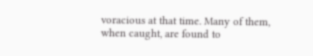voracious at that time. Many of them, when caught, are found to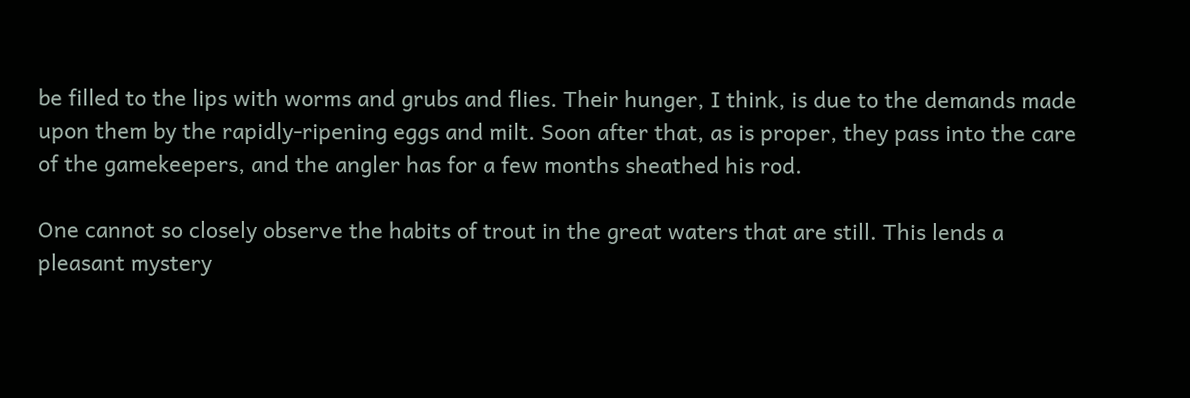be filled to the lips with worms and grubs and flies. Their hunger, I think, is due to the demands made upon them by the rapidly-ripening eggs and milt. Soon after that, as is proper, they pass into the care of the gamekeepers, and the angler has for a few months sheathed his rod.

One cannot so closely observe the habits of trout in the great waters that are still. This lends a pleasant mystery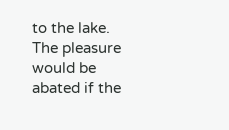to the lake. The pleasure would be abated if the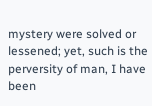mystery were solved or lessened; yet, such is the perversity of man, I have been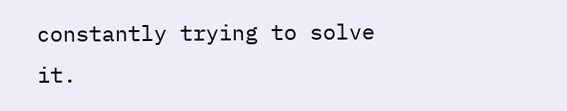constantly trying to solve it.